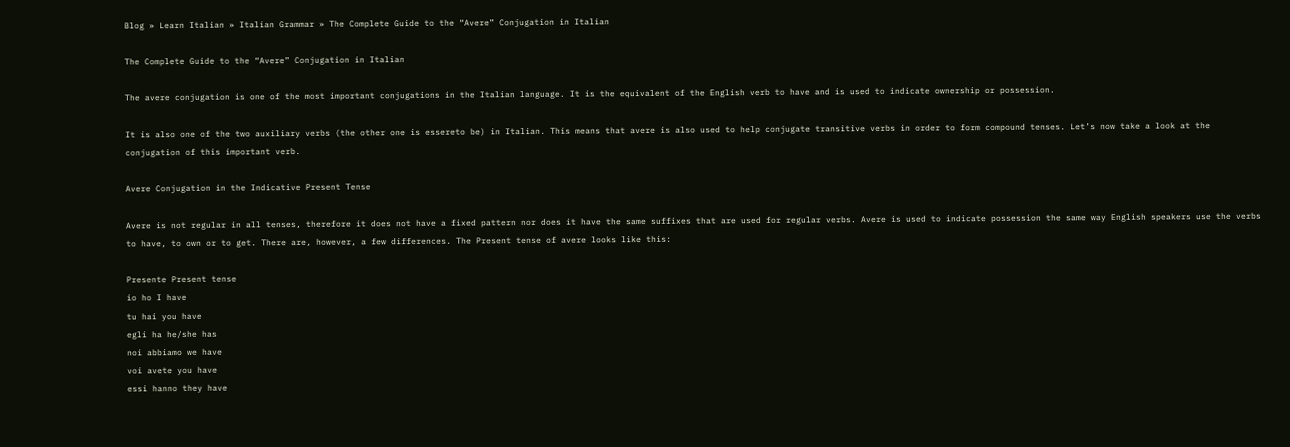Blog » Learn Italian » Italian Grammar » The Complete Guide to the “Avere” Conjugation in Italian

The Complete Guide to the “Avere” Conjugation in Italian

The avere conjugation is one of the most important conjugations in the Italian language. It is the equivalent of the English verb to have and is used to indicate ownership or possession.

It is also one of the two auxiliary verbs (the other one is essereto be) in Italian. This means that avere is also used to help conjugate transitive verbs in order to form compound tenses. Let’s now take a look at the conjugation of this important verb.

Avere Conjugation in the Indicative Present Tense

Avere is not regular in all tenses, therefore it does not have a fixed pattern nor does it have the same suffixes that are used for regular verbs. Avere is used to indicate possession the same way English speakers use the verbs to have, to own or to get. There are, however, a few differences. The Present tense of avere looks like this:

Presente Present tense
io ho I have
tu hai you have
egli ha he/she has
noi abbiamo we have
voi avete you have
essi hanno they have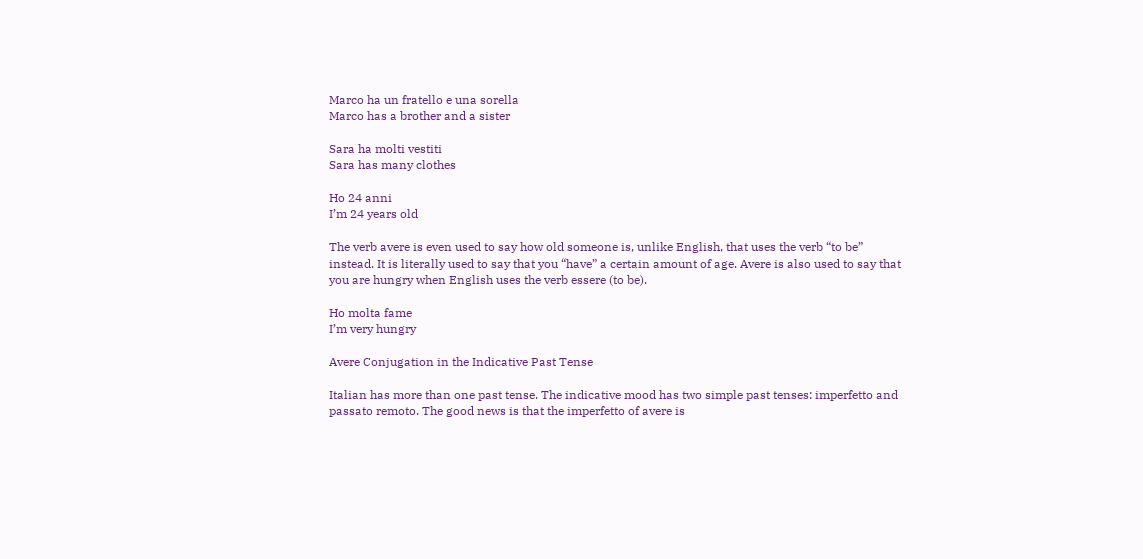Marco ha un fratello e una sorella
Marco has a brother and a sister

Sara ha molti vestiti
Sara has many clothes

Ho 24 anni
I’m 24 years old

The verb avere is even used to say how old someone is, unlike English, that uses the verb “to be” instead. It is literally used to say that you “have” a certain amount of age. Avere is also used to say that you are hungry when English uses the verb essere (to be).

Ho molta fame
I’m very hungry

Avere Conjugation in the Indicative Past Tense

Italian has more than one past tense. The indicative mood has two simple past tenses: imperfetto and passato remoto. The good news is that the imperfetto of avere is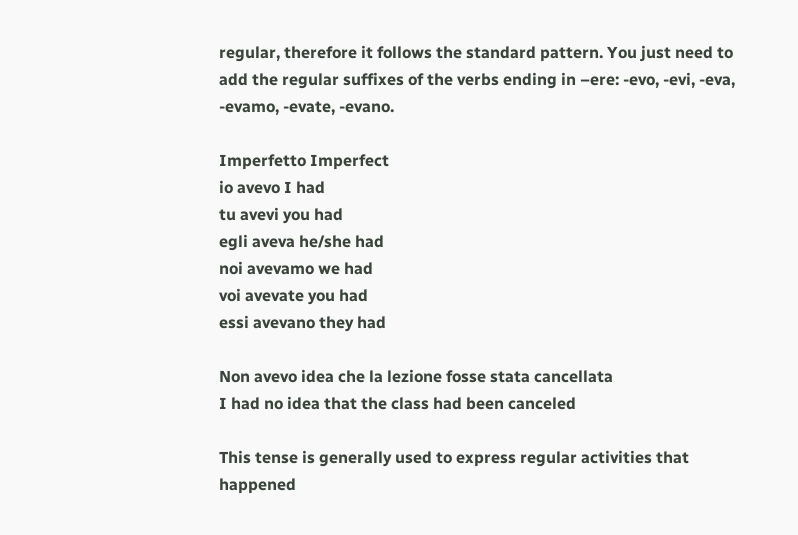regular, therefore it follows the standard pattern. You just need to add the regular suffixes of the verbs ending in –ere: -evo, -evi, -eva, -evamo, -evate, -evano.

Imperfetto Imperfect
io avevo I had
tu avevi you had
egli aveva he/she had
noi avevamo we had
voi avevate you had
essi avevano they had

Non avevo idea che la lezione fosse stata cancellata
I had no idea that the class had been canceled

This tense is generally used to express regular activities that happened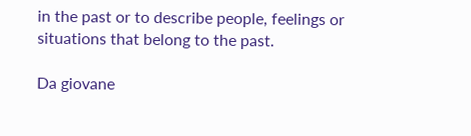in the past or to describe people, feelings or situations that belong to the past.

Da giovane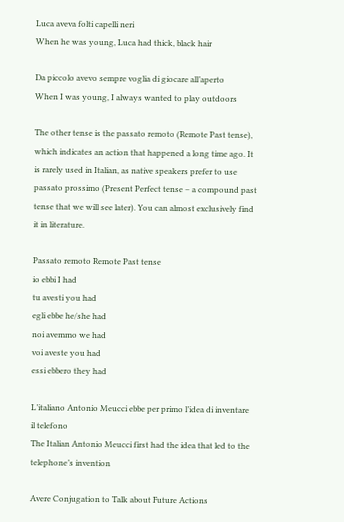Luca aveva folti capelli neri
When he was young, Luca had thick, black hair

Da piccolo avevo sempre voglia di giocare all’aperto
When I was young, I always wanted to play outdoors

The other tense is the passato remoto (Remote Past tense), which indicates an action that happened a long time ago. It is rarely used in Italian, as native speakers prefer to use passato prossimo (Present Perfect tense – a compound past tense that we will see later). You can almost exclusively find it in literature.

Passato remoto Remote Past tense
io ebbi I had
tu avesti you had
egli ebbe he/she had
noi avemmo we had
voi aveste you had
essi ebbero they had

L’italiano Antonio Meucci ebbe per primo l’idea di inventare il telefono
The Italian Antonio Meucci first had the idea that led to the telephone’s invention

Avere Conjugation to Talk about Future Actions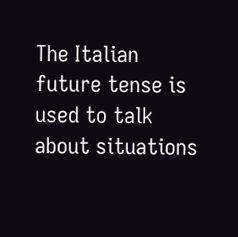The Italian future tense is used to talk about situations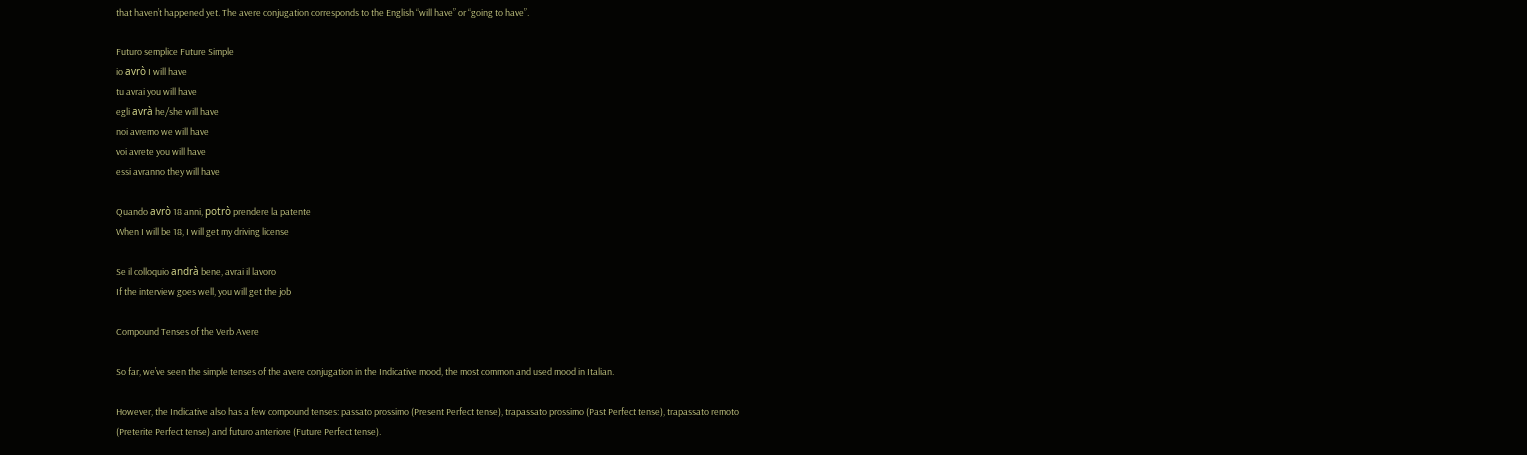that haven’t happened yet. The avere conjugation corresponds to the English “will have” or “going to have”.

Futuro semplice Future Simple
io avrò I will have
tu avrai you will have
egli avrà he/she will have
noi avremo we will have
voi avrete you will have
essi avranno they will have

Quando avrò 18 anni, potrò prendere la patente
When I will be 18, I will get my driving license

Se il colloquio andrà bene, avrai il lavoro
If the interview goes well, you will get the job

Compound Tenses of the Verb Avere

So far, we’ve seen the simple tenses of the avere conjugation in the Indicative mood, the most common and used mood in Italian.

However, the Indicative also has a few compound tenses: passato prossimo (Present Perfect tense), trapassato prossimo (Past Perfect tense), trapassato remoto (Preterite Perfect tense) and futuro anteriore (Future Perfect tense).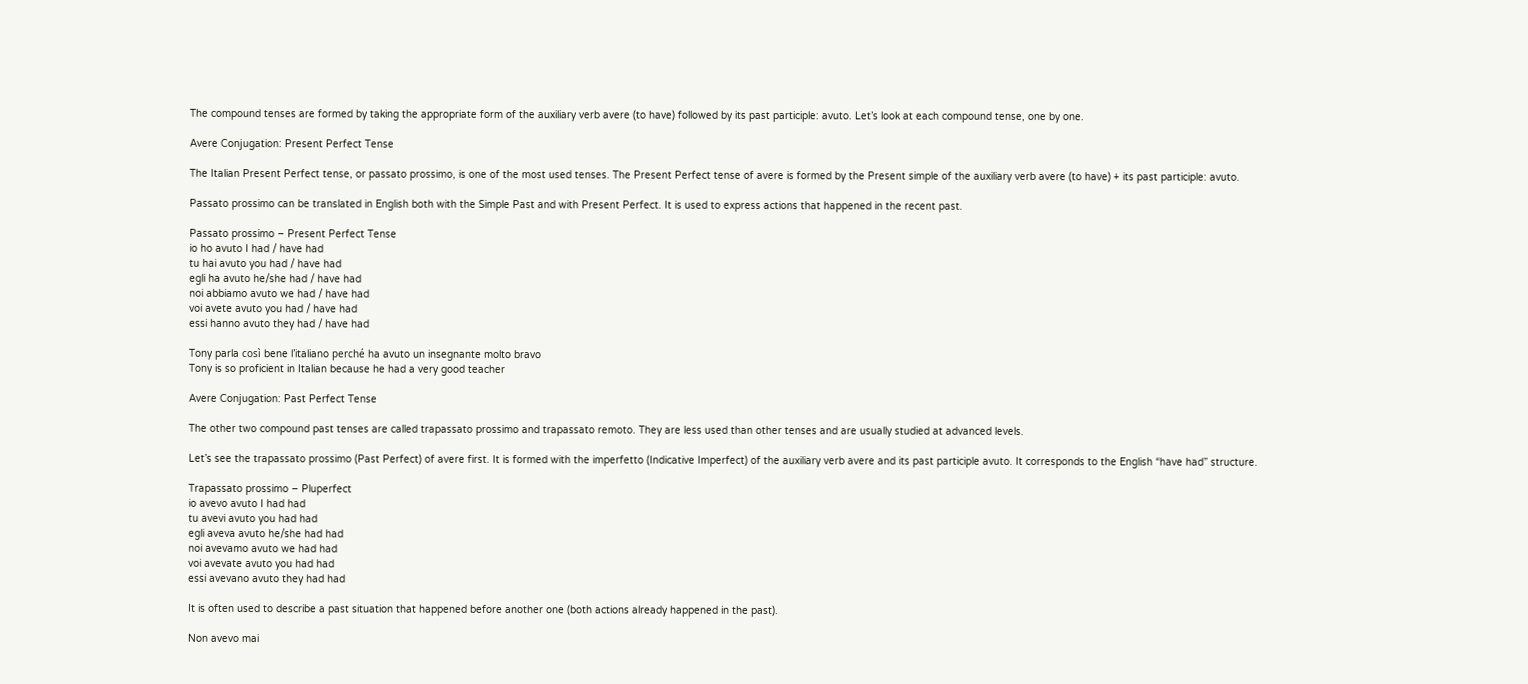The compound tenses are formed by taking the appropriate form of the auxiliary verb avere (to have) followed by its past participle: avuto. Let’s look at each compound tense, one by one.

Avere Conjugation: Present Perfect Tense

The Italian Present Perfect tense, or passato prossimo, is one of the most used tenses. The Present Perfect tense of avere is formed by the Present simple of the auxiliary verb avere (to have) + its past participle: avuto.

Passato prossimo can be translated in English both with the Simple Past and with Present Perfect. It is used to express actions that happened in the recent past.

Passato prossimo – Present Perfect Tense
io ho avuto I had / have had
tu hai avuto you had / have had
egli ha avuto he/she had / have had
noi abbiamo avuto we had / have had
voi avete avuto you had / have had
essi hanno avuto they had / have had

Tony parla così bene l’italiano perché ha avuto un insegnante molto bravo
Tony is so proficient in Italian because he had a very good teacher

Avere Conjugation: Past Perfect Tense

The other two compound past tenses are called trapassato prossimo and trapassato remoto. They are less used than other tenses and are usually studied at advanced levels.

Let’s see the trapassato prossimo (Past Perfect) of avere first. It is formed with the imperfetto (Indicative Imperfect) of the auxiliary verb avere and its past participle avuto. It corresponds to the English “have had” structure.

Trapassato prossimo – Pluperfect
io avevo avuto I had had
tu avevi avuto you had had
egli aveva avuto he/she had had
noi avevamo avuto we had had
voi avevate avuto you had had
essi avevano avuto they had had

It is often used to describe a past situation that happened before another one (both actions already happened in the past).

Non avevo mai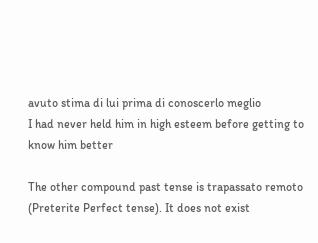avuto stima di lui prima di conoscerlo meglio
I had never held him in high esteem before getting to know him better

The other compound past tense is trapassato remoto (Preterite Perfect tense). It does not exist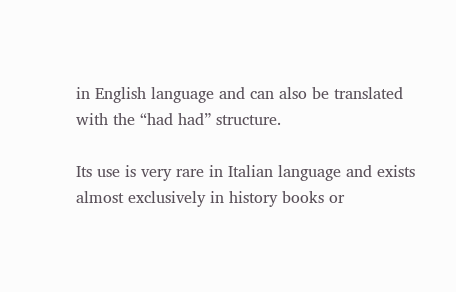in English language and can also be translated with the “had had” structure.

Its use is very rare in Italian language and exists almost exclusively in history books or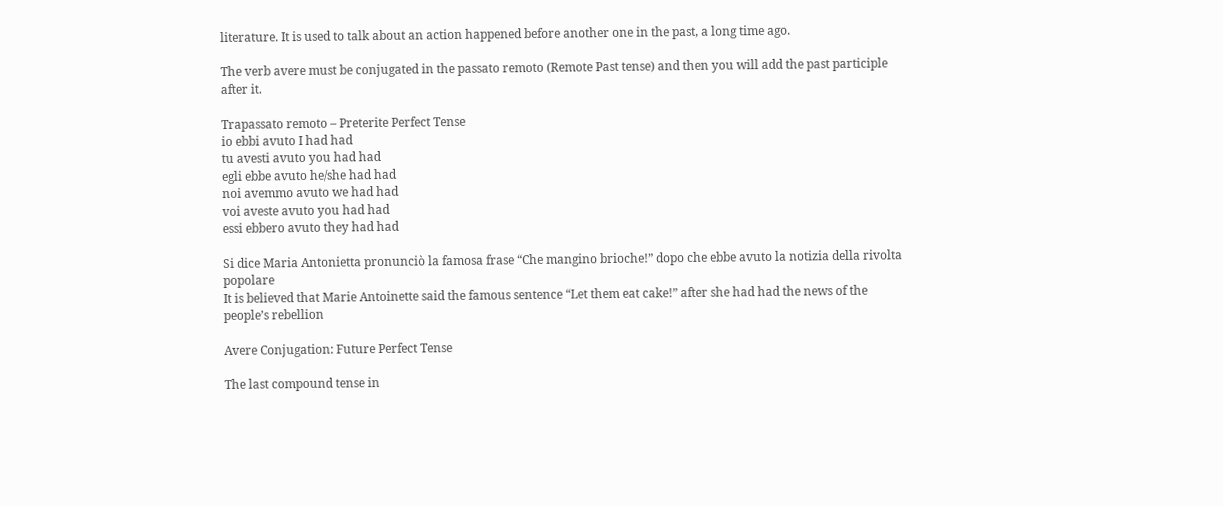literature. It is used to talk about an action happened before another one in the past, a long time ago.

The verb avere must be conjugated in the passato remoto (Remote Past tense) and then you will add the past participle after it.

Trapassato remoto – Preterite Perfect Tense
io ebbi avuto I had had
tu avesti avuto you had had
egli ebbe avuto he/she had had
noi avemmo avuto we had had
voi aveste avuto you had had
essi ebbero avuto they had had

Si dice Maria Antonietta pronunciò la famosa frase “Che mangino brioche!” dopo che ebbe avuto la notizia della rivolta popolare
It is believed that Marie Antoinette said the famous sentence “Let them eat cake!” after she had had the news of the people’s rebellion

Avere Conjugation: Future Perfect Tense

The last compound tense in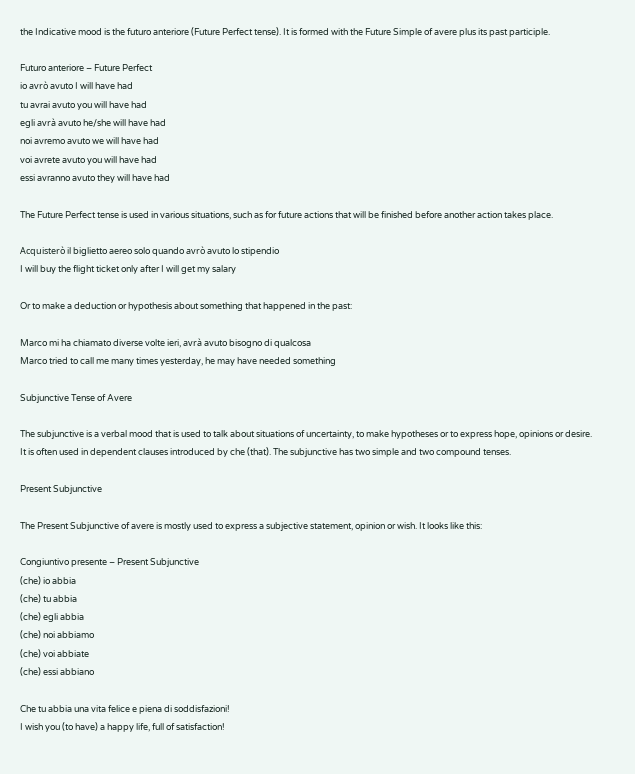the Indicative mood is the futuro anteriore (Future Perfect tense). It is formed with the Future Simple of avere plus its past participle.

Futuro anteriore – Future Perfect
io avrò avuto I will have had
tu avrai avuto you will have had
egli avrà avuto he/she will have had
noi avremo avuto we will have had
voi avrete avuto you will have had
essi avranno avuto they will have had

The Future Perfect tense is used in various situations, such as for future actions that will be finished before another action takes place.

Acquisterò il biglietto aereo solo quando avrò avuto lo stipendio
I will buy the flight ticket only after I will get my salary

Or to make a deduction or hypothesis about something that happened in the past:

Marco mi ha chiamato diverse volte ieri, avrà avuto bisogno di qualcosa
Marco tried to call me many times yesterday, he may have needed something

Subjunctive Tense of Avere

The subjunctive is a verbal mood that is used to talk about situations of uncertainty, to make hypotheses or to express hope, opinions or desire. It is often used in dependent clauses introduced by che (that). The subjunctive has two simple and two compound tenses.

Present Subjunctive

The Present Subjunctive of avere is mostly used to express a subjective statement, opinion or wish. It looks like this:

Congiuntivo presente – Present Subjunctive
(che) io abbia
(che) tu abbia
(che) egli abbia
(che) noi abbiamo
(che) voi abbiate
(che) essi abbiano

Che tu abbia una vita felice e piena di soddisfazioni!
I wish you (to have) a happy life, full of satisfaction!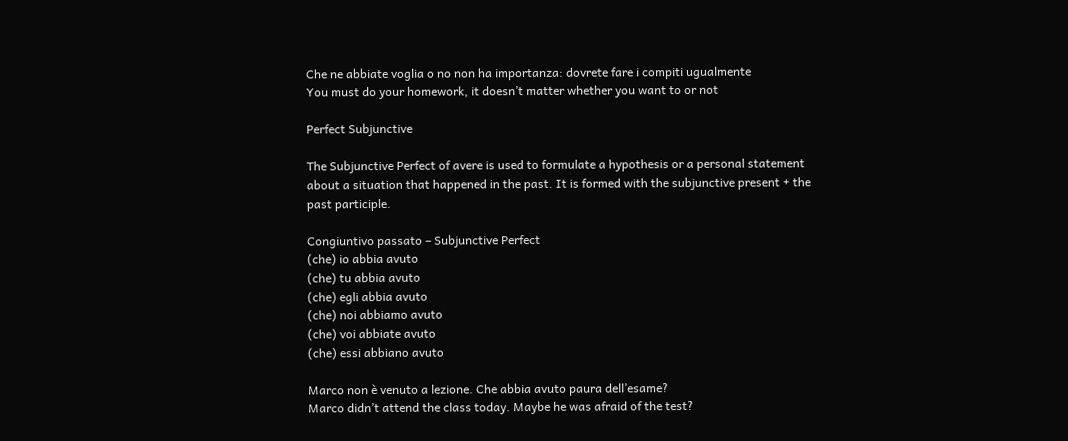Che ne abbiate voglia o no non ha importanza: dovrete fare i compiti ugualmente
You must do your homework, it doesn’t matter whether you want to or not

Perfect Subjunctive

The Subjunctive Perfect of avere is used to formulate a hypothesis or a personal statement about a situation that happened in the past. It is formed with the subjunctive present + the past participle.

Congiuntivo passato – Subjunctive Perfect
(che) io abbia avuto
(che) tu abbia avuto
(che) egli abbia avuto
(che) noi abbiamo avuto
(che) voi abbiate avuto
(che) essi abbiano avuto

Marco non è venuto a lezione. Che abbia avuto paura dell’esame?
Marco didn’t attend the class today. Maybe he was afraid of the test?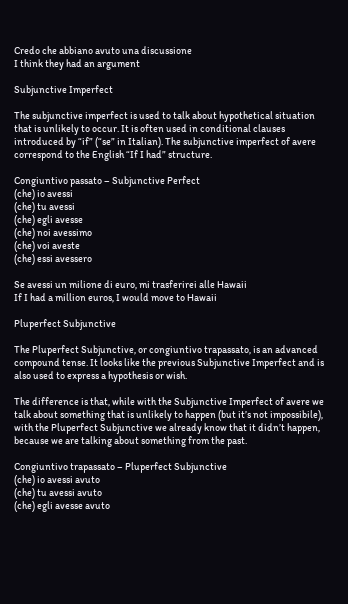Credo che abbiano avuto una discussione
I think they had an argument

Subjunctive Imperfect

The subjunctive imperfect is used to talk about hypothetical situation that is unlikely to occur. It is often used in conditional clauses introduced by “if” (“se” in Italian). The subjunctive imperfect of avere correspond to the English “If I had” structure.

Congiuntivo passato – Subjunctive Perfect
(che) io avessi
(che) tu avessi
(che) egli avesse
(che) noi avessimo
(che) voi aveste
(che) essi avessero

Se avessi un milione di euro, mi trasferirei alle Hawaii
If I had a million euros, I would move to Hawaii

Pluperfect Subjunctive

The Pluperfect Subjunctive, or congiuntivo trapassato, is an advanced compound tense. It looks like the previous Subjunctive Imperfect and is also used to express a hypothesis or wish.

The difference is that, while with the Subjunctive Imperfect of avere we talk about something that is unlikely to happen (but it’s not impossibile), with the Pluperfect Subjunctive we already know that it didn’t happen, because we are talking about something from the past.

Congiuntivo trapassato – Pluperfect Subjunctive
(che) io avessi avuto
(che) tu avessi avuto
(che) egli avesse avuto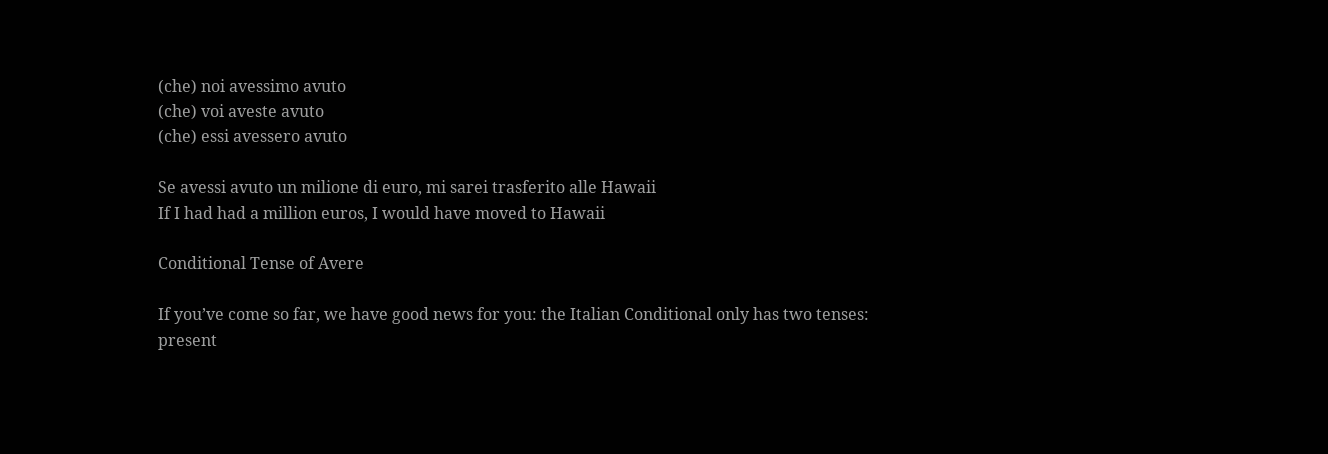(che) noi avessimo avuto
(che) voi aveste avuto
(che) essi avessero avuto

Se avessi avuto un milione di euro, mi sarei trasferito alle Hawaii
If I had had a million euros, I would have moved to Hawaii

Conditional Tense of Avere

If you’ve come so far, we have good news for you: the Italian Conditional only has two tenses: present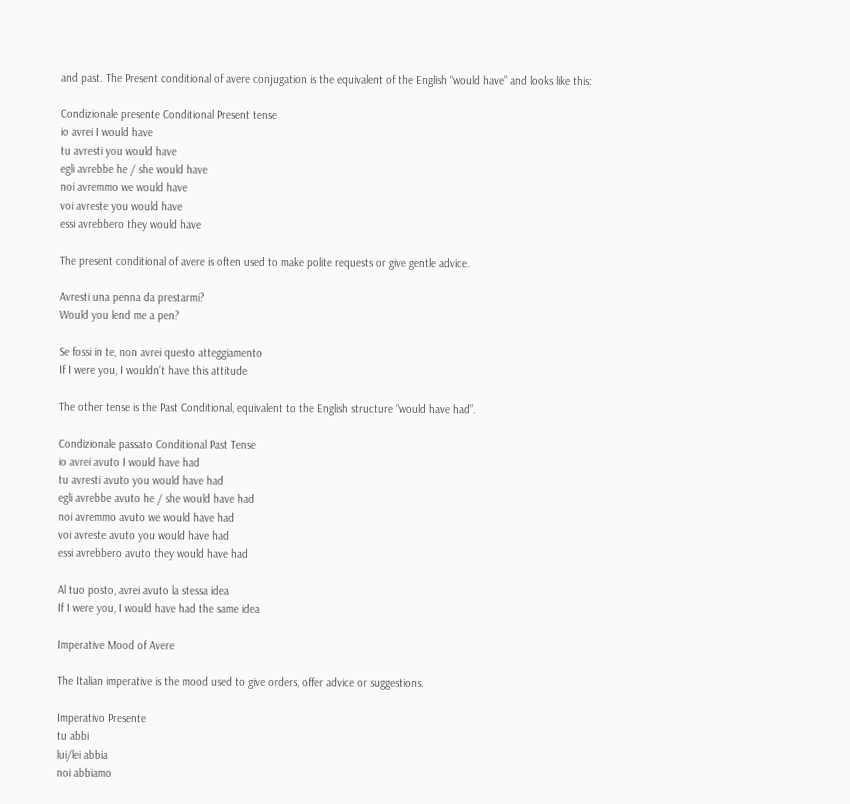and past. The Present conditional of avere conjugation is the equivalent of the English “would have” and looks like this:

Condizionale presente Conditional Present tense
io avrei I would have
tu avresti you would have
egli avrebbe he / she would have
noi avremmo we would have
voi avreste you would have
essi avrebbero they would have

The present conditional of avere is often used to make polite requests or give gentle advice.

Avresti una penna da prestarmi?
Would you lend me a pen?

Se fossi in te, non avrei questo atteggiamento
If I were you, I wouldn’t have this attitude

The other tense is the Past Conditional, equivalent to the English structure “would have had”.

Condizionale passato Conditional Past Tense
io avrei avuto I would have had
tu avresti avuto you would have had
egli avrebbe avuto he / she would have had
noi avremmo avuto we would have had
voi avreste avuto you would have had
essi avrebbero avuto they would have had

Al tuo posto, avrei avuto la stessa idea
If I were you, I would have had the same idea

Imperative Mood of Avere

The Italian imperative is the mood used to give orders, offer advice or suggestions.

Imperativo Presente
tu abbi
lui/lei abbia
noi abbiamo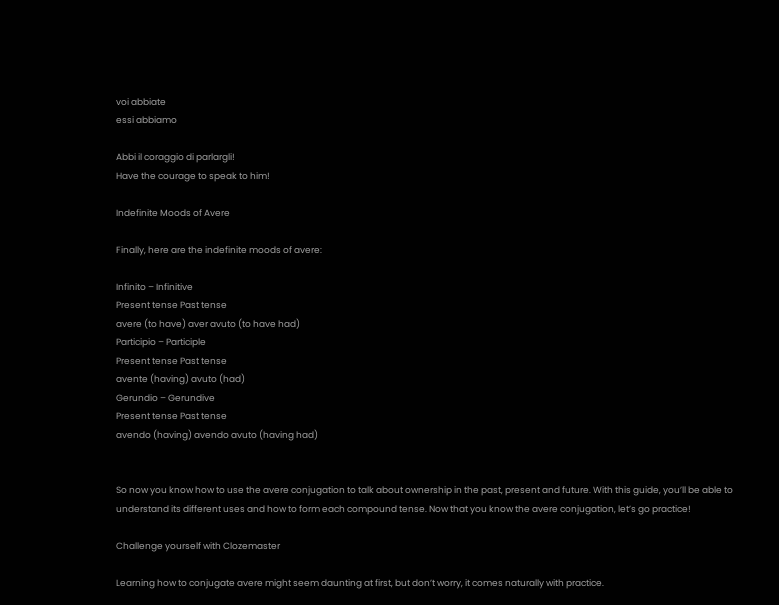voi abbiate
essi abbiamo

Abbi il coraggio di parlargli!
Have the courage to speak to him!

Indefinite Moods of Avere

Finally, here are the indefinite moods of avere:

Infinito – Infinitive
Present tense Past tense
avere (to have) aver avuto (to have had)
Participio – Participle
Present tense Past tense
avente (having) avuto (had)
Gerundio – Gerundive
Present tense Past tense
avendo (having) avendo avuto (having had)


So now you know how to use the avere conjugation to talk about ownership in the past, present and future. With this guide, you’ll be able to understand its different uses and how to form each compound tense. Now that you know the avere conjugation, let’s go practice!

Challenge yourself with Clozemaster

Learning how to conjugate avere might seem daunting at first, but don’t worry, it comes naturally with practice.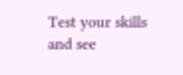Test your skills and see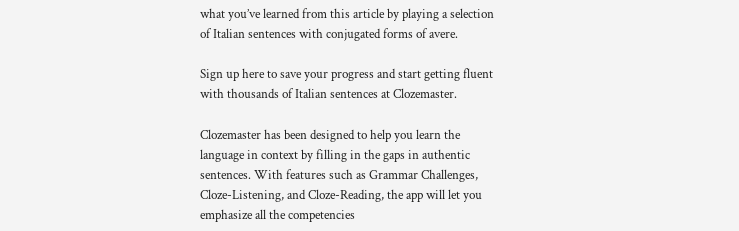what you’ve learned from this article by playing a selection of Italian sentences with conjugated forms of avere.

Sign up here to save your progress and start getting fluent with thousands of Italian sentences at Clozemaster.

Clozemaster has been designed to help you learn the language in context by filling in the gaps in authentic sentences. With features such as Grammar Challenges, Cloze-Listening, and Cloze-Reading, the app will let you emphasize all the competencies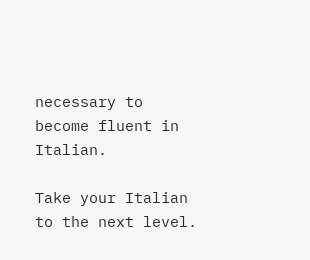necessary to become fluent in Italian.

Take your Italian to the next level.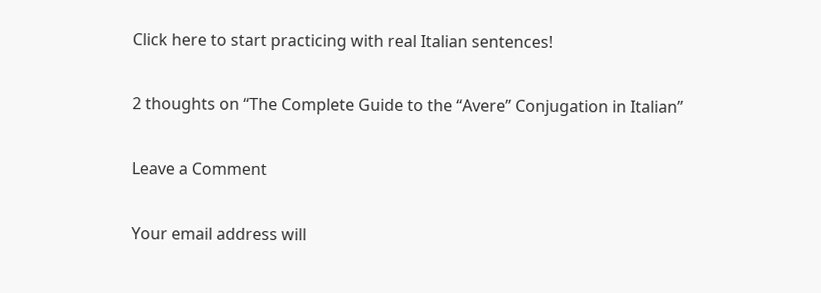Click here to start practicing with real Italian sentences!

2 thoughts on “The Complete Guide to the “Avere” Conjugation in Italian”

Leave a Comment

Your email address will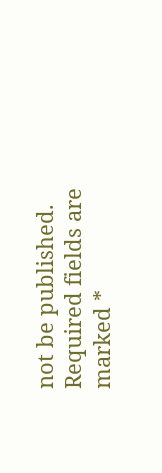not be published. Required fields are marked *